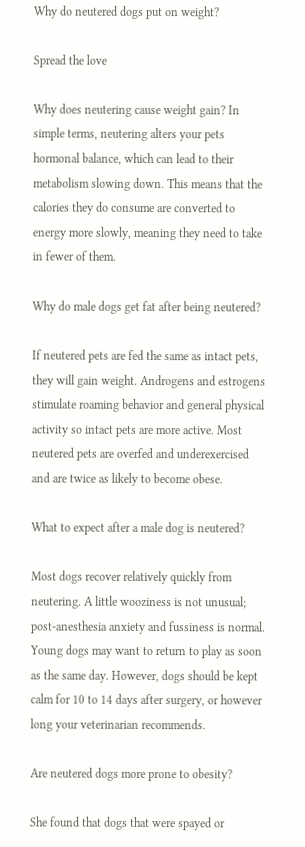Why do neutered dogs put on weight?

Spread the love

Why does neutering cause weight gain? In simple terms, neutering alters your pets hormonal balance, which can lead to their metabolism slowing down. This means that the calories they do consume are converted to energy more slowly, meaning they need to take in fewer of them.

Why do male dogs get fat after being neutered?

If neutered pets are fed the same as intact pets, they will gain weight. Androgens and estrogens stimulate roaming behavior and general physical activity so intact pets are more active. Most neutered pets are overfed and underexercised and are twice as likely to become obese.

What to expect after a male dog is neutered?

Most dogs recover relatively quickly from neutering. A little wooziness is not unusual; post-anesthesia anxiety and fussiness is normal. Young dogs may want to return to play as soon as the same day. However, dogs should be kept calm for 10 to 14 days after surgery, or however long your veterinarian recommends.

Are neutered dogs more prone to obesity?

She found that dogs that were spayed or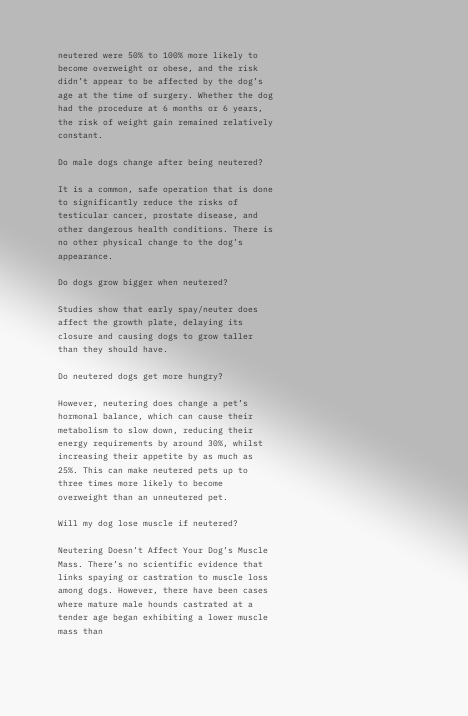neutered were 50% to 100% more likely to become overweight or obese, and the risk didn’t appear to be affected by the dog’s age at the time of surgery. Whether the dog had the procedure at 6 months or 6 years, the risk of weight gain remained relatively constant.

Do male dogs change after being neutered?

It is a common, safe operation that is done to significantly reduce the risks of testicular cancer, prostate disease, and other dangerous health conditions. There is no other physical change to the dog’s appearance.

Do dogs grow bigger when neutered?

Studies show that early spay/neuter does affect the growth plate, delaying its closure and causing dogs to grow taller than they should have.

Do neutered dogs get more hungry?

However, neutering does change a pet’s hormonal balance, which can cause their metabolism to slow down, reducing their energy requirements by around 30%, whilst increasing their appetite by as much as 25%. This can make neutered pets up to three times more likely to become overweight than an unneutered pet.

Will my dog lose muscle if neutered?

Neutering Doesn’t Affect Your Dog’s Muscle Mass. There’s no scientific evidence that links spaying or castration to muscle loss among dogs. However, there have been cases where mature male hounds castrated at a tender age began exhibiting a lower muscle mass than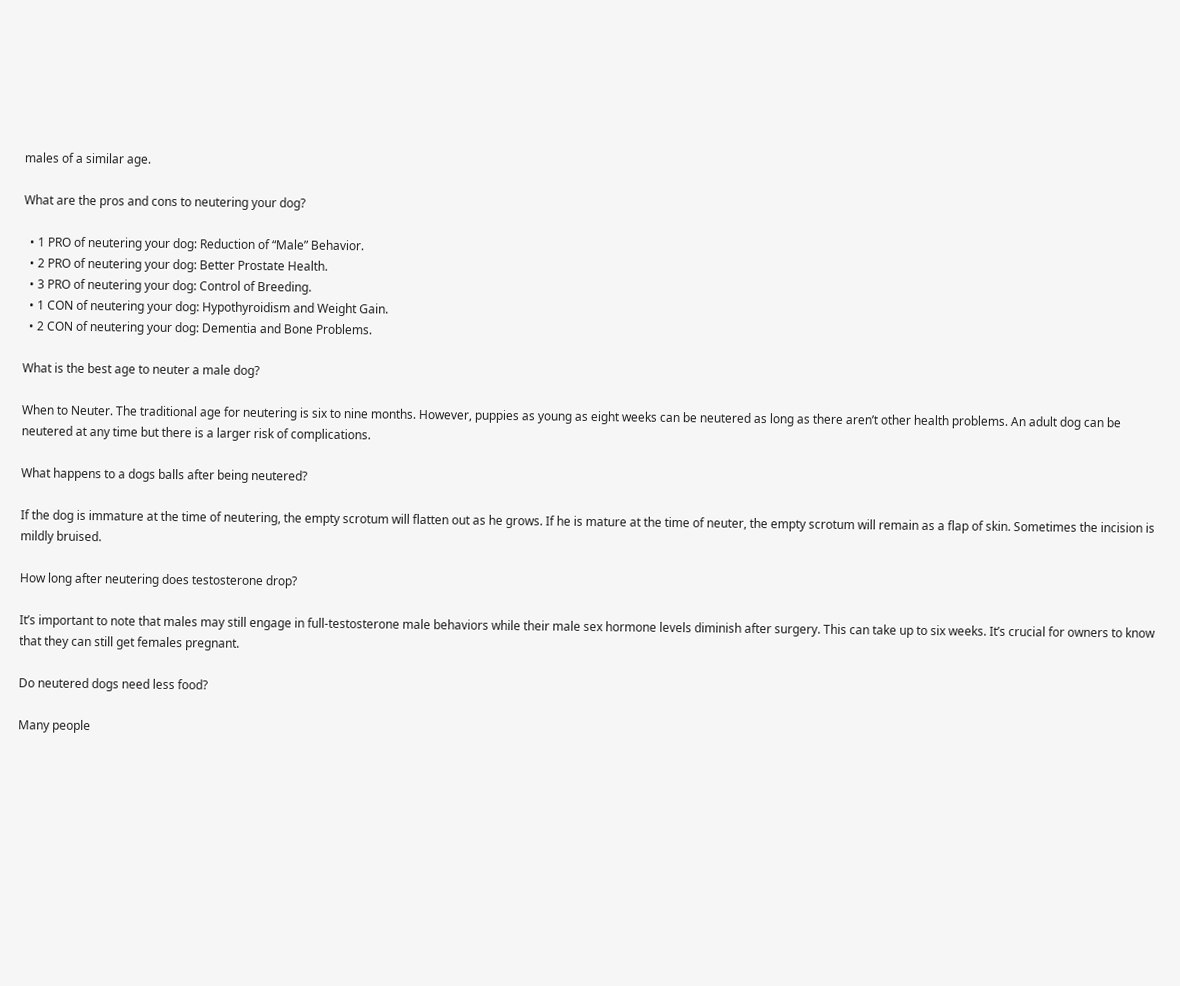males of a similar age.

What are the pros and cons to neutering your dog?

  • 1 PRO of neutering your dog: Reduction of “Male” Behavior.
  • 2 PRO of neutering your dog: Better Prostate Health.
  • 3 PRO of neutering your dog: Control of Breeding.
  • 1 CON of neutering your dog: Hypothyroidism and Weight Gain.
  • 2 CON of neutering your dog: Dementia and Bone Problems.

What is the best age to neuter a male dog?

When to Neuter. The traditional age for neutering is six to nine months. However, puppies as young as eight weeks can be neutered as long as there aren’t other health problems. An adult dog can be neutered at any time but there is a larger risk of complications.

What happens to a dogs balls after being neutered?

If the dog is immature at the time of neutering, the empty scrotum will flatten out as he grows. If he is mature at the time of neuter, the empty scrotum will remain as a flap of skin. Sometimes the incision is mildly bruised.

How long after neutering does testosterone drop?

It’s important to note that males may still engage in full-testosterone male behaviors while their male sex hormone levels diminish after surgery. This can take up to six weeks. It’s crucial for owners to know that they can still get females pregnant.

Do neutered dogs need less food?

Many people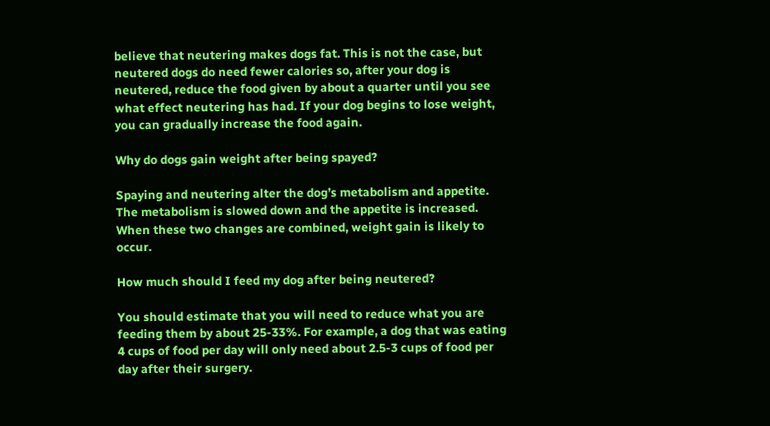believe that neutering makes dogs fat. This is not the case, but neutered dogs do need fewer calories so, after your dog is neutered, reduce the food given by about a quarter until you see what effect neutering has had. If your dog begins to lose weight, you can gradually increase the food again.

Why do dogs gain weight after being spayed?

Spaying and neutering alter the dog’s metabolism and appetite. The metabolism is slowed down and the appetite is increased. When these two changes are combined, weight gain is likely to occur.

How much should I feed my dog after being neutered?

You should estimate that you will need to reduce what you are feeding them by about 25-33%. For example, a dog that was eating 4 cups of food per day will only need about 2.5-3 cups of food per day after their surgery.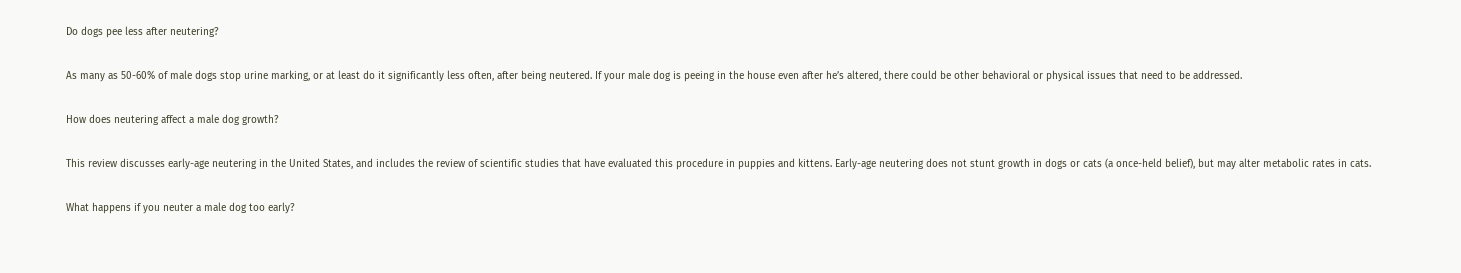Do dogs pee less after neutering?

As many as 50-60% of male dogs stop urine marking, or at least do it significantly less often, after being neutered. If your male dog is peeing in the house even after he’s altered, there could be other behavioral or physical issues that need to be addressed.

How does neutering affect a male dog growth?

This review discusses early-age neutering in the United States, and includes the review of scientific studies that have evaluated this procedure in puppies and kittens. Early-age neutering does not stunt growth in dogs or cats (a once-held belief), but may alter metabolic rates in cats.

What happens if you neuter a male dog too early?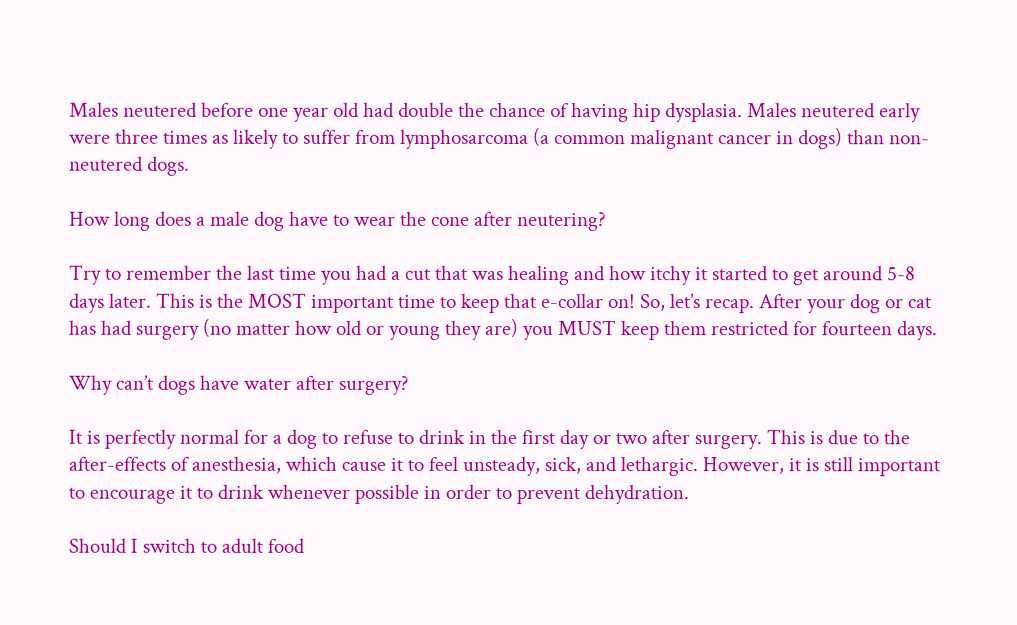Males neutered before one year old had double the chance of having hip dysplasia. Males neutered early were three times as likely to suffer from lymphosarcoma (a common malignant cancer in dogs) than non-neutered dogs.

How long does a male dog have to wear the cone after neutering?

Try to remember the last time you had a cut that was healing and how itchy it started to get around 5-8 days later. This is the MOST important time to keep that e-collar on! So, let’s recap. After your dog or cat has had surgery (no matter how old or young they are) you MUST keep them restricted for fourteen days.

Why can’t dogs have water after surgery?

It is perfectly normal for a dog to refuse to drink in the first day or two after surgery. This is due to the after-effects of anesthesia, which cause it to feel unsteady, sick, and lethargic. However, it is still important to encourage it to drink whenever possible in order to prevent dehydration.

Should I switch to adult food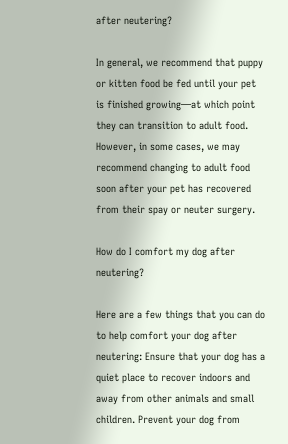after neutering?

In general, we recommend that puppy or kitten food be fed until your pet is finished growing—at which point they can transition to adult food. However, in some cases, we may recommend changing to adult food soon after your pet has recovered from their spay or neuter surgery.

How do I comfort my dog after neutering?

Here are a few things that you can do to help comfort your dog after neutering: Ensure that your dog has a quiet place to recover indoors and away from other animals and small children. Prevent your dog from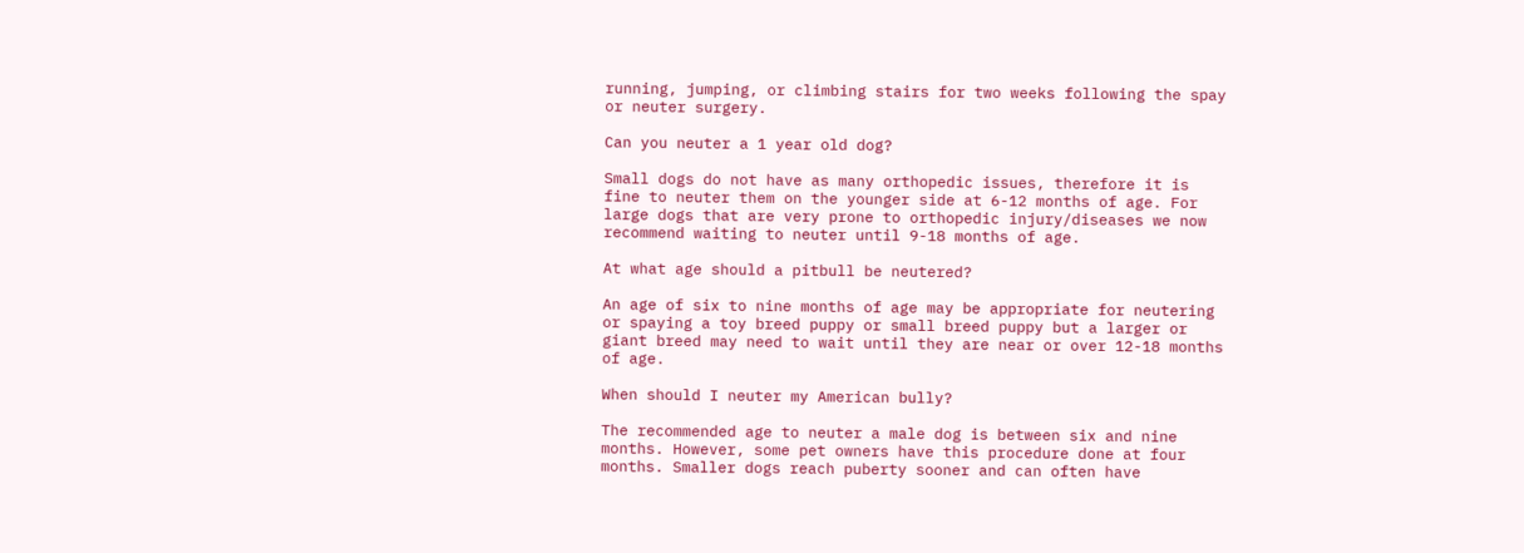running, jumping, or climbing stairs for two weeks following the spay or neuter surgery.

Can you neuter a 1 year old dog?

Small dogs do not have as many orthopedic issues, therefore it is fine to neuter them on the younger side at 6-12 months of age. For large dogs that are very prone to orthopedic injury/diseases we now recommend waiting to neuter until 9-18 months of age.

At what age should a pitbull be neutered?

An age of six to nine months of age may be appropriate for neutering or spaying a toy breed puppy or small breed puppy but a larger or giant breed may need to wait until they are near or over 12-18 months of age.

When should I neuter my American bully?

The recommended age to neuter a male dog is between six and nine months. However, some pet owners have this procedure done at four months. Smaller dogs reach puberty sooner and can often have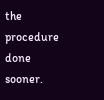the procedure done sooner.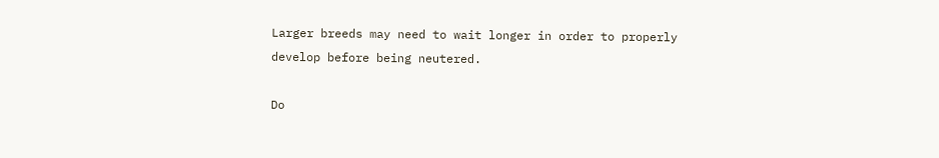Larger breeds may need to wait longer in order to properly develop before being neutered.

Do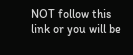NOT follow this link or you will be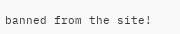banned from the site!